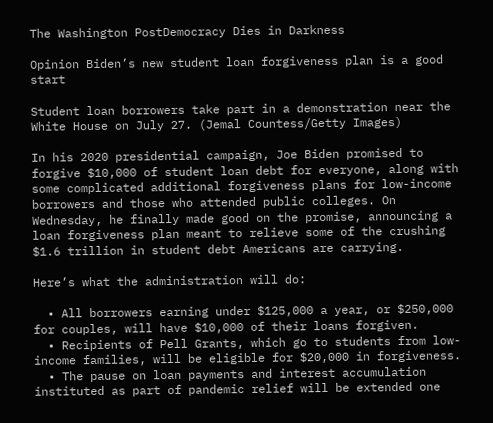The Washington PostDemocracy Dies in Darkness

Opinion Biden’s new student loan forgiveness plan is a good start

Student loan borrowers take part in a demonstration near the White House on July 27. (Jemal Countess/Getty Images)

In his 2020 presidential campaign, Joe Biden promised to forgive $10,000 of student loan debt for everyone, along with some complicated additional forgiveness plans for low-income borrowers and those who attended public colleges. On Wednesday, he finally made good on the promise, announcing a loan forgiveness plan meant to relieve some of the crushing $1.6 trillion in student debt Americans are carrying.

Here’s what the administration will do:

  • All borrowers earning under $125,000 a year, or $250,000 for couples, will have $10,000 of their loans forgiven.
  • Recipients of Pell Grants, which go to students from low-income families, will be eligible for $20,000 in forgiveness.
  • The pause on loan payments and interest accumulation instituted as part of pandemic relief will be extended one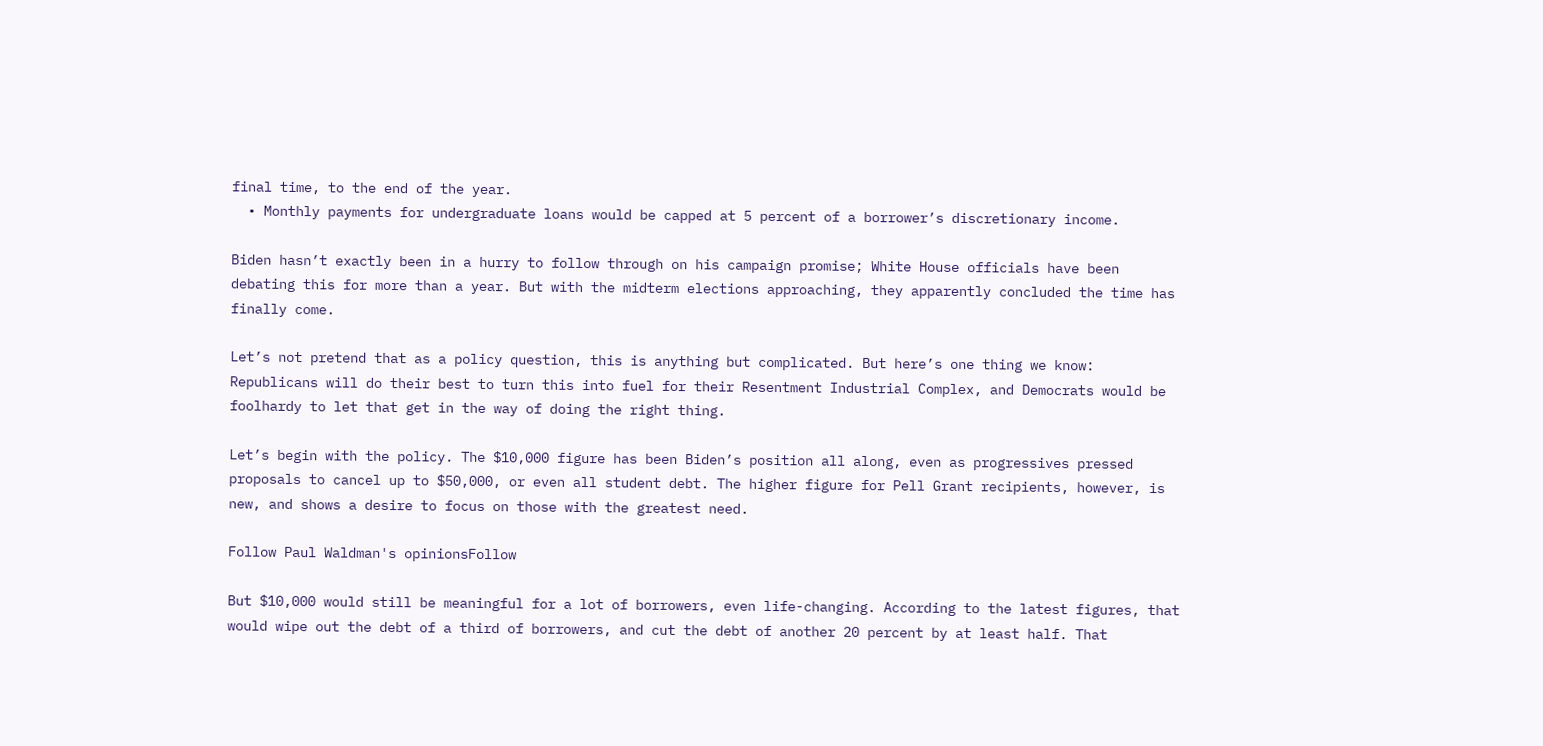final time, to the end of the year.
  • Monthly payments for undergraduate loans would be capped at 5 percent of a borrower’s discretionary income.

Biden hasn’t exactly been in a hurry to follow through on his campaign promise; White House officials have been debating this for more than a year. But with the midterm elections approaching, they apparently concluded the time has finally come.

Let’s not pretend that as a policy question, this is anything but complicated. But here’s one thing we know: Republicans will do their best to turn this into fuel for their Resentment Industrial Complex, and Democrats would be foolhardy to let that get in the way of doing the right thing.

Let’s begin with the policy. The $10,000 figure has been Biden’s position all along, even as progressives pressed proposals to cancel up to $50,000, or even all student debt. The higher figure for Pell Grant recipients, however, is new, and shows a desire to focus on those with the greatest need.

Follow Paul Waldman's opinionsFollow

But $10,000 would still be meaningful for a lot of borrowers, even life-changing. According to the latest figures, that would wipe out the debt of a third of borrowers, and cut the debt of another 20 percent by at least half. That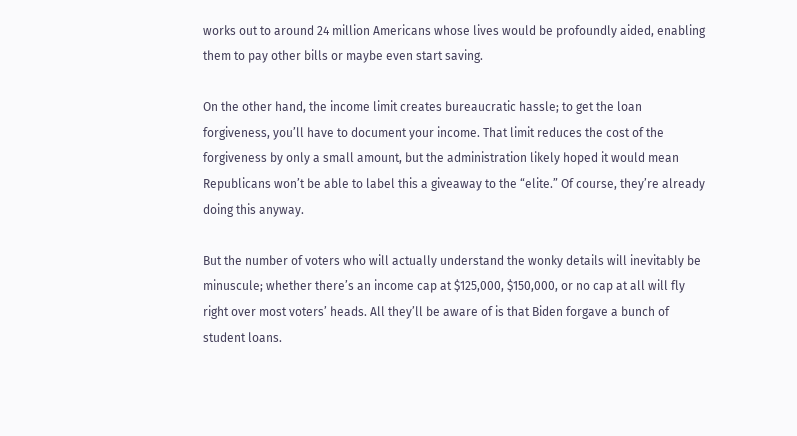works out to around 24 million Americans whose lives would be profoundly aided, enabling them to pay other bills or maybe even start saving.

On the other hand, the income limit creates bureaucratic hassle; to get the loan forgiveness, you’ll have to document your income. That limit reduces the cost of the forgiveness by only a small amount, but the administration likely hoped it would mean Republicans won’t be able to label this a giveaway to the “elite.” Of course, they’re already doing this anyway.

But the number of voters who will actually understand the wonky details will inevitably be minuscule; whether there’s an income cap at $125,000, $150,000, or no cap at all will fly right over most voters’ heads. All they’ll be aware of is that Biden forgave a bunch of student loans.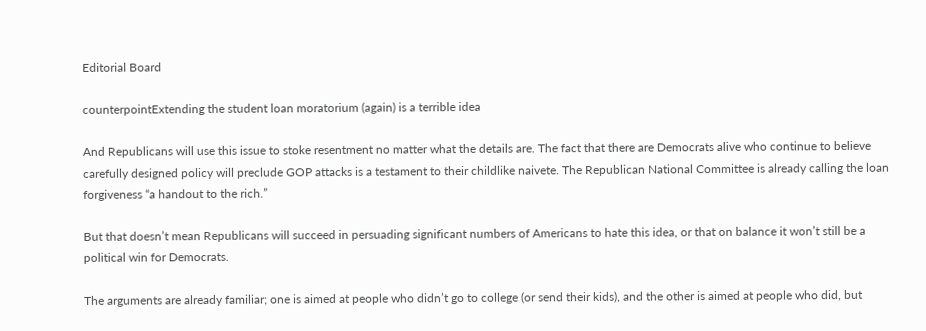Editorial Board

counterpointExtending the student loan moratorium (again) is a terrible idea

And Republicans will use this issue to stoke resentment no matter what the details are. The fact that there are Democrats alive who continue to believe carefully designed policy will preclude GOP attacks is a testament to their childlike naivete. The Republican National Committee is already calling the loan forgiveness “a handout to the rich.”

But that doesn’t mean Republicans will succeed in persuading significant numbers of Americans to hate this idea, or that on balance it won’t still be a political win for Democrats.

The arguments are already familiar; one is aimed at people who didn’t go to college (or send their kids), and the other is aimed at people who did, but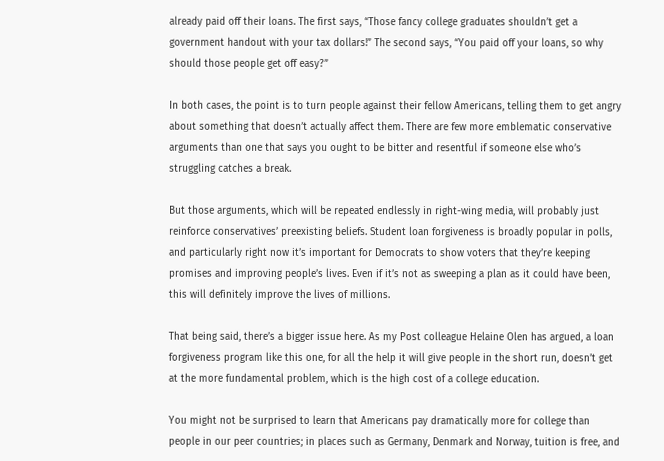already paid off their loans. The first says, “Those fancy college graduates shouldn’t get a government handout with your tax dollars!” The second says, “You paid off your loans, so why should those people get off easy?”

In both cases, the point is to turn people against their fellow Americans, telling them to get angry about something that doesn’t actually affect them. There are few more emblematic conservative arguments than one that says you ought to be bitter and resentful if someone else who’s struggling catches a break.

But those arguments, which will be repeated endlessly in right-wing media, will probably just reinforce conservatives’ preexisting beliefs. Student loan forgiveness is broadly popular in polls, and particularly right now it’s important for Democrats to show voters that they’re keeping promises and improving people’s lives. Even if it’s not as sweeping a plan as it could have been, this will definitely improve the lives of millions.

That being said, there’s a bigger issue here. As my Post colleague Helaine Olen has argued, a loan forgiveness program like this one, for all the help it will give people in the short run, doesn’t get at the more fundamental problem, which is the high cost of a college education.

You might not be surprised to learn that Americans pay dramatically more for college than people in our peer countries; in places such as Germany, Denmark and Norway, tuition is free, and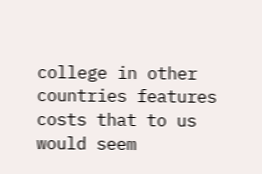college in other countries features costs that to us would seem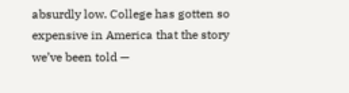absurdly low. College has gotten so expensive in America that the story we’ve been told —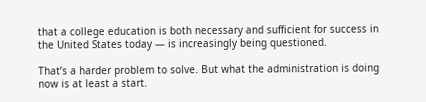that a college education is both necessary and sufficient for success in the United States today — is increasingly being questioned.

That’s a harder problem to solve. But what the administration is doing now is at least a start.